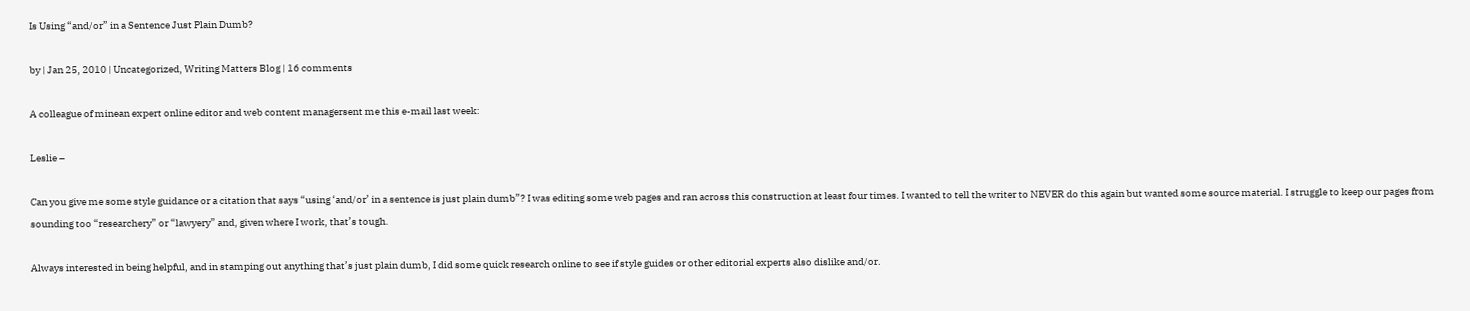Is Using “and/or” in a Sentence Just Plain Dumb?

by | Jan 25, 2010 | Uncategorized, Writing Matters Blog | 16 comments

A colleague of minean expert online editor and web content managersent me this e-mail last week:

Leslie –

Can you give me some style guidance or a citation that says “using ‘and/or’ in a sentence is just plain dumb”? I was editing some web pages and ran across this construction at least four times. I wanted to tell the writer to NEVER do this again but wanted some source material. I struggle to keep our pages from sounding too “researchery” or “lawyery” and, given where I work, that’s tough.

Always interested in being helpful, and in stamping out anything that’s just plain dumb, I did some quick research online to see if style guides or other editorial experts also dislike and/or.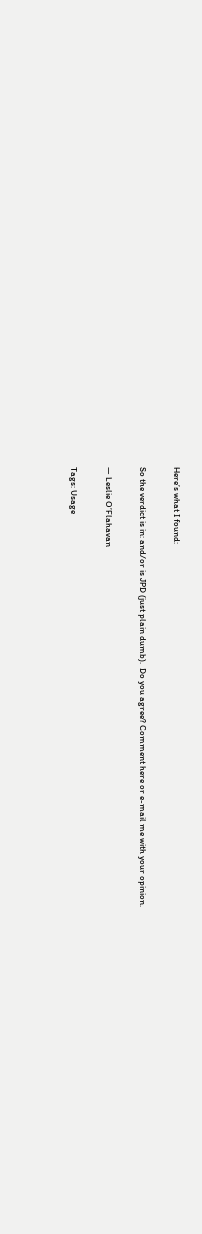Here’s what I found:

So the verdict is in: and/or is JPD (just plain dumb).  Do you agree? Comment here or e-mail me with your opinion.

— Leslie O’Flahavan

Tags: Usage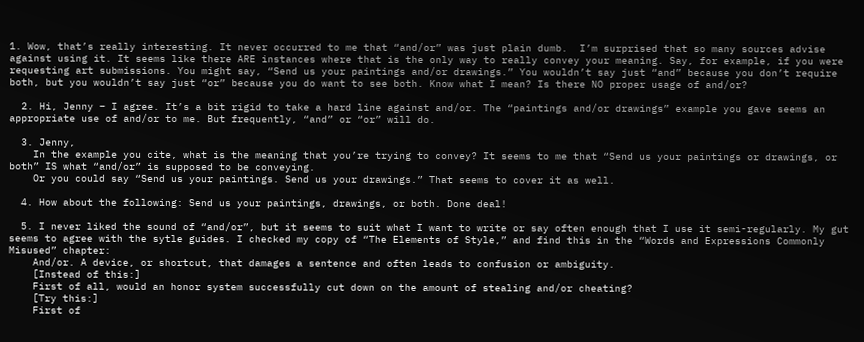1. Wow, that’s really interesting. It never occurred to me that “and/or” was just plain dumb.  I’m surprised that so many sources advise against using it. It seems like there ARE instances where that is the only way to really convey your meaning. Say, for example, if you were requesting art submissions. You might say, “Send us your paintings and/or drawings.” You wouldn’t say just “and” because you don’t require both, but you wouldn’t say just “or” because you do want to see both. Know what I mean? Is there NO proper usage of and/or?

  2. Hi, Jenny – I agree. It’s a bit rigid to take a hard line against and/or. The “paintings and/or drawings” example you gave seems an appropriate use of and/or to me. But frequently, “and” or “or” will do.

  3. Jenny,
    In the example you cite, what is the meaning that you’re trying to convey? It seems to me that “Send us your paintings or drawings, or both” IS what “and/or” is supposed to be conveying.
    Or you could say “Send us your paintings. Send us your drawings.” That seems to cover it as well.

  4. How about the following: Send us your paintings, drawings, or both. Done deal!

  5. I never liked the sound of “and/or”, but it seems to suit what I want to write or say often enough that I use it semi-regularly. My gut seems to agree with the sytle guides. I checked my copy of “The Elements of Style,” and find this in the “Words and Expressions Commonly Misused” chapter:
    And/or. A device, or shortcut, that damages a sentence and often leads to confusion or ambiguity.
    [Instead of this:]
    First of all, would an honor system successfully cut down on the amount of stealing and/or cheating?
    [Try this:]
    First of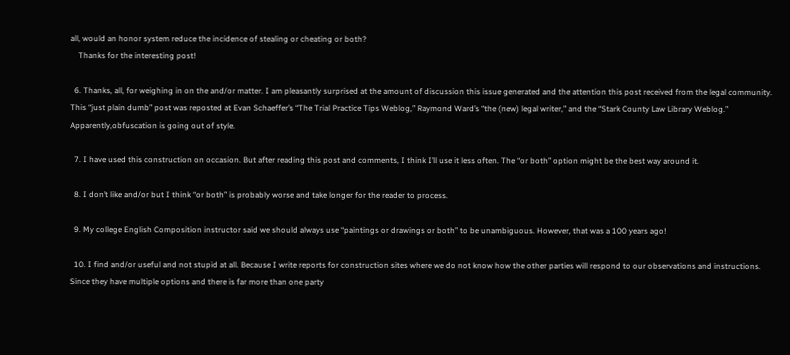all, would an honor system reduce the incidence of stealing or cheating or both?
    Thanks for the interesting post!

  6. Thanks, all, for weighing in on the and/or matter. I am pleasantly surprised at the amount of discussion this issue generated and the attention this post received from the legal community. This “just plain dumb” post was reposted at Evan Schaeffer’s “The Trial Practice Tips Weblog,” Raymond Ward’s “the (new) legal writer,” and the “Stark County Law Library Weblog.” Apparently,obfuscation is going out of style.

  7. I have used this construction on occasion. But after reading this post and comments, I think I’ll use it less often. The “or both” option might be the best way around it.

  8. I don’t like and/or but I think “or both” is probably worse and take longer for the reader to process.

  9. My college English Composition instructor said we should always use “paintings or drawings or both” to be unambiguous. However, that was a 100 years ago!

  10. I find and/or useful and not stupid at all. Because I write reports for construction sites where we do not know how the other parties will respond to our observations and instructions. Since they have multiple options and there is far more than one party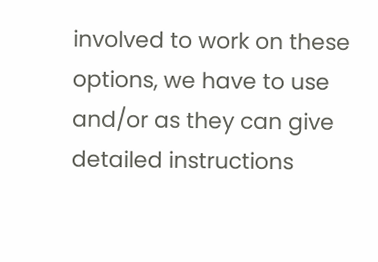involved to work on these options, we have to use and/or as they can give detailed instructions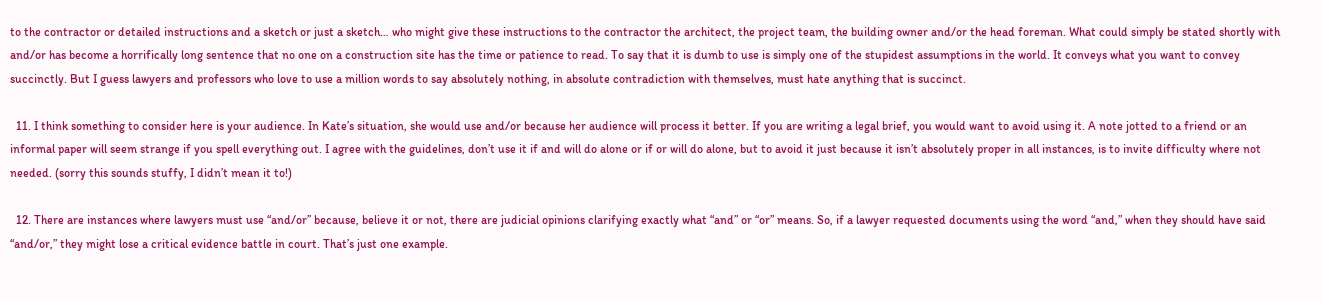to the contractor or detailed instructions and a sketch or just a sketch… who might give these instructions to the contractor the architect, the project team, the building owner and/or the head foreman. What could simply be stated shortly with and/or has become a horrifically long sentence that no one on a construction site has the time or patience to read. To say that it is dumb to use is simply one of the stupidest assumptions in the world. It conveys what you want to convey succinctly. But I guess lawyers and professors who love to use a million words to say absolutely nothing, in absolute contradiction with themselves, must hate anything that is succinct.

  11. I think something to consider here is your audience. In Kate’s situation, she would use and/or because her audience will process it better. If you are writing a legal brief, you would want to avoid using it. A note jotted to a friend or an informal paper will seem strange if you spell everything out. I agree with the guidelines, don’t use it if and will do alone or if or will do alone, but to avoid it just because it isn’t absolutely proper in all instances, is to invite difficulty where not needed. (sorry this sounds stuffy, I didn’t mean it to!)

  12. There are instances where lawyers must use “and/or” because, believe it or not, there are judicial opinions clarifying exactly what “and” or “or” means. So, if a lawyer requested documents using the word “and,” when they should have said “and/or,” they might lose a critical evidence battle in court. That’s just one example.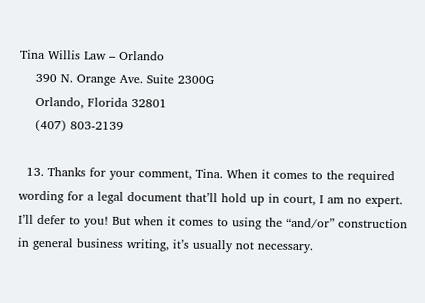Tina Willis Law – Orlando
    390 N. Orange Ave. Suite 2300G
    Orlando, Florida 32801
    (407) 803-2139

  13. Thanks for your comment, Tina. When it comes to the required wording for a legal document that’ll hold up in court, I am no expert. I’ll defer to you! But when it comes to using the “and/or” construction in general business writing, it’s usually not necessary.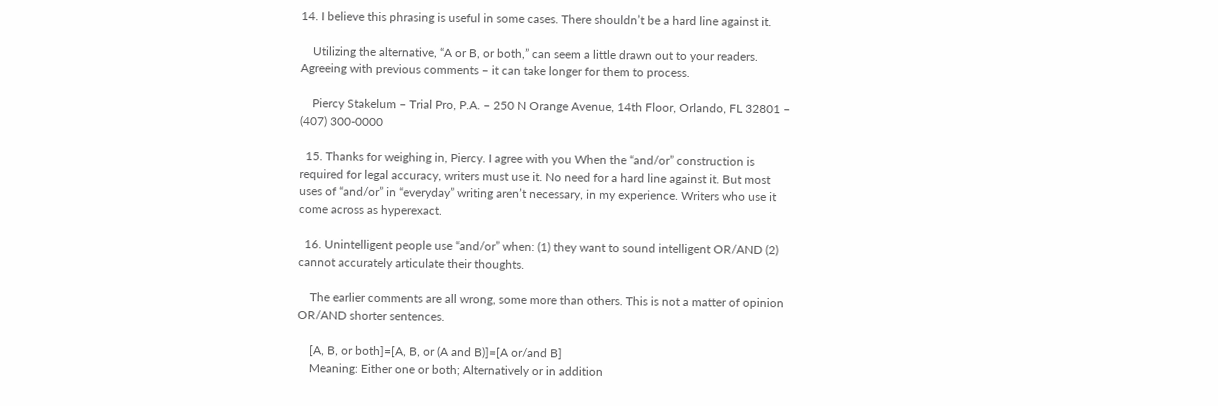14. I believe this phrasing is useful in some cases. There shouldn’t be a hard line against it.

    Utilizing the alternative, “A or B, or both,” can seem a little drawn out to your readers. Agreeing with previous comments – it can take longer for them to process.

    Piercy Stakelum – Trial Pro, P.A. – 250 N Orange Avenue, 14th Floor, Orlando, FL 32801 – (407) 300-0000

  15. Thanks for weighing in, Piercy. I agree with you When the “and/or” construction is required for legal accuracy, writers must use it. No need for a hard line against it. But most uses of “and/or” in “everyday” writing aren’t necessary, in my experience. Writers who use it come across as hyperexact.

  16. Unintelligent people use “and/or” when: (1) they want to sound intelligent OR/AND (2) cannot accurately articulate their thoughts.

    The earlier comments are all wrong, some more than others. This is not a matter of opinion OR/AND shorter sentences.

    [A, B, or both]=[A, B, or (A and B)]=[A or/and B]
    Meaning: Either one or both; Alternatively or in addition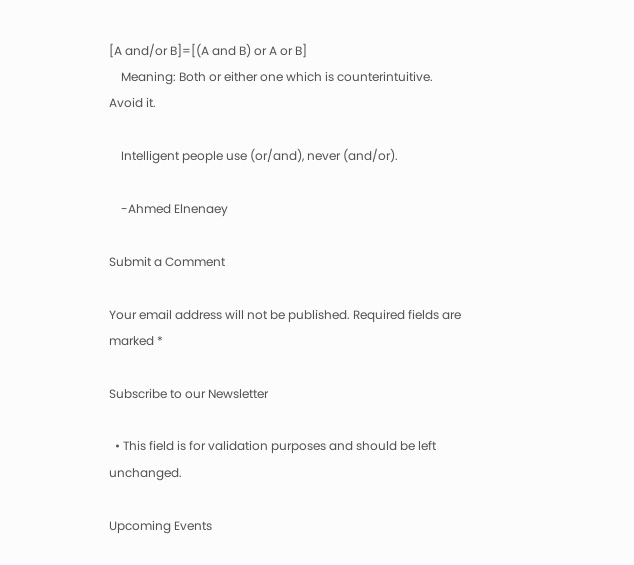[A and/or B]=[(A and B) or A or B]
    Meaning: Both or either one which is counterintuitive. Avoid it.

    Intelligent people use (or/and), never (and/or).

    -Ahmed Elnenaey

Submit a Comment

Your email address will not be published. Required fields are marked *

Subscribe to our Newsletter

  • This field is for validation purposes and should be left unchanged.

Upcoming Events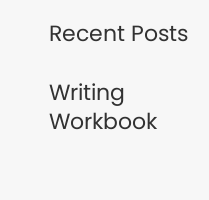Recent Posts

Writing Workbook